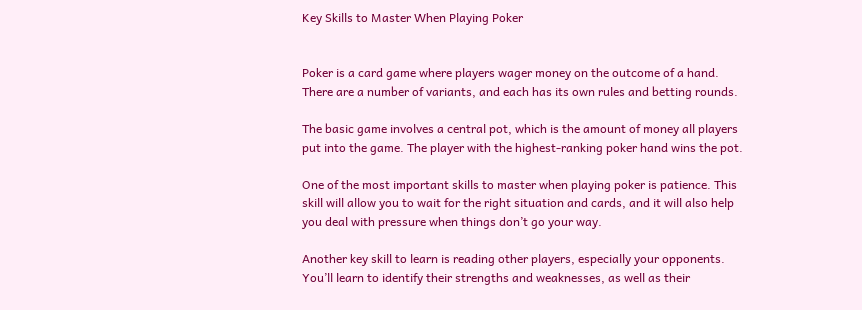Key Skills to Master When Playing Poker


Poker is a card game where players wager money on the outcome of a hand. There are a number of variants, and each has its own rules and betting rounds.

The basic game involves a central pot, which is the amount of money all players put into the game. The player with the highest-ranking poker hand wins the pot.

One of the most important skills to master when playing poker is patience. This skill will allow you to wait for the right situation and cards, and it will also help you deal with pressure when things don’t go your way.

Another key skill to learn is reading other players, especially your opponents. You’ll learn to identify their strengths and weaknesses, as well as their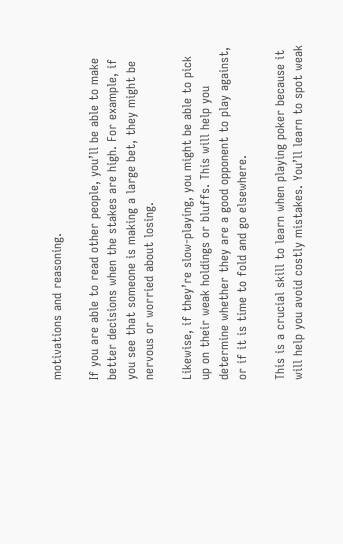motivations and reasoning.

If you are able to read other people, you’ll be able to make better decisions when the stakes are high. For example, if you see that someone is making a large bet, they might be nervous or worried about losing.

Likewise, if they’re slow-playing, you might be able to pick up on their weak holdings or bluffs. This will help you determine whether they are a good opponent to play against, or if it is time to fold and go elsewhere.

This is a crucial skill to learn when playing poker because it will help you avoid costly mistakes. You’ll learn to spot weak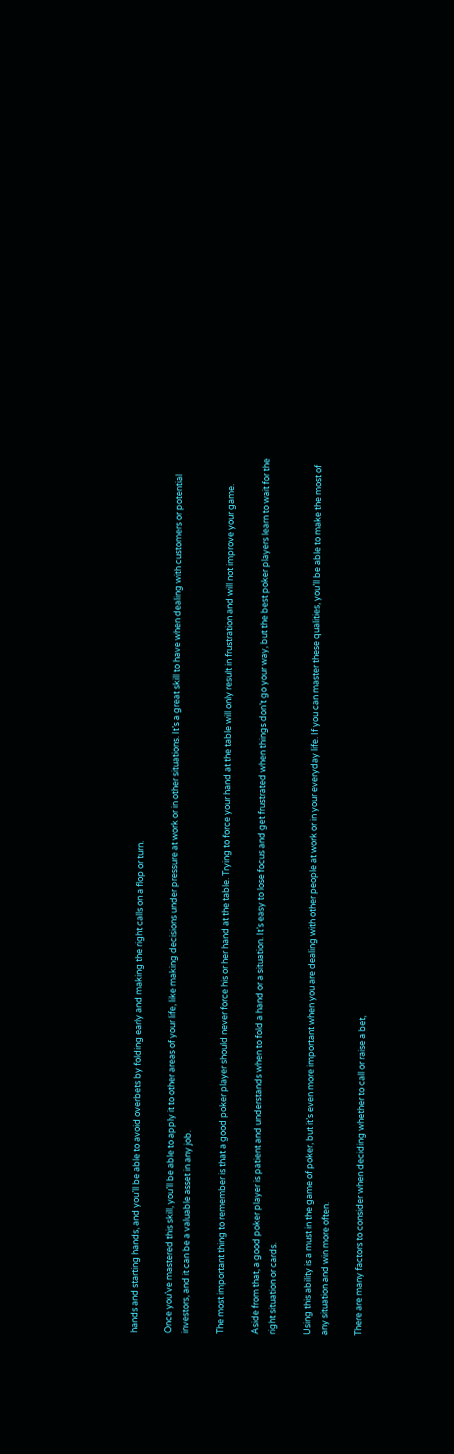hands and starting hands, and you’ll be able to avoid overbets by folding early and making the right calls on a flop or turn.

Once you’ve mastered this skill, you’ll be able to apply it to other areas of your life, like making decisions under pressure at work or in other situations. It’s a great skill to have when dealing with customers or potential investors, and it can be a valuable asset in any job.

The most important thing to remember is that a good poker player should never force his or her hand at the table. Trying to force your hand at the table will only result in frustration and will not improve your game.

Aside from that, a good poker player is patient and understands when to fold a hand or a situation. It’s easy to lose focus and get frustrated when things don’t go your way, but the best poker players learn to wait for the right situation or cards.

Using this ability is a must in the game of poker, but it’s even more important when you are dealing with other people at work or in your everyday life. If you can master these qualities, you’ll be able to make the most of any situation and win more often.

There are many factors to consider when deciding whether to call or raise a bet,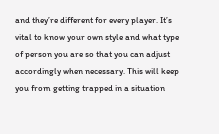and they’re different for every player. It’s vital to know your own style and what type of person you are so that you can adjust accordingly when necessary. This will keep you from getting trapped in a situation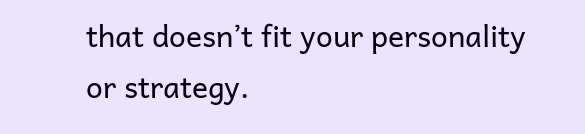that doesn’t fit your personality or strategy.